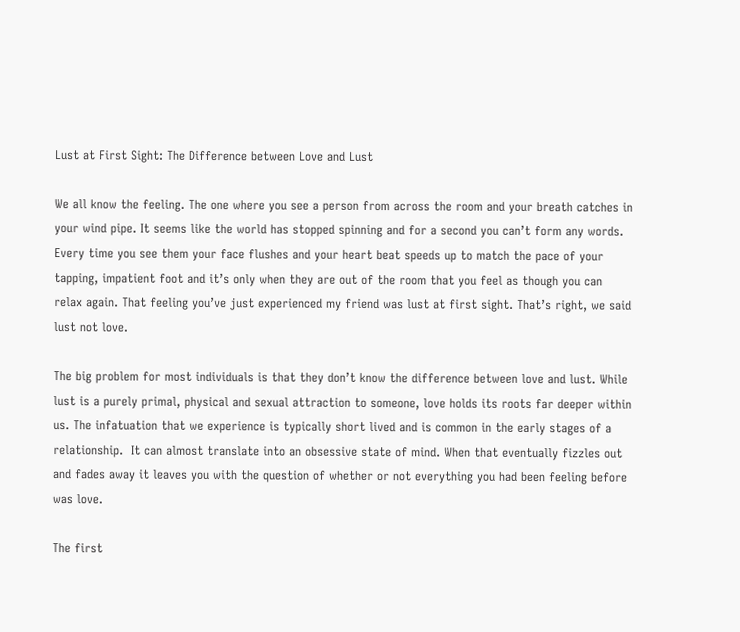Lust at First Sight: The Difference between Love and Lust

We all know the feeling. The one where you see a person from across the room and your breath catches in your wind pipe. It seems like the world has stopped spinning and for a second you can’t form any words. Every time you see them your face flushes and your heart beat speeds up to match the pace of your tapping, impatient foot and it’s only when they are out of the room that you feel as though you can relax again. That feeling you’ve just experienced my friend was lust at first sight. That’s right, we said lust not love.

The big problem for most individuals is that they don’t know the difference between love and lust. While lust is a purely primal, physical and sexual attraction to someone, love holds its roots far deeper within us. The infatuation that we experience is typically short lived and is common in the early stages of a relationship.  It can almost translate into an obsessive state of mind. When that eventually fizzles out and fades away it leaves you with the question of whether or not everything you had been feeling before was love.

The first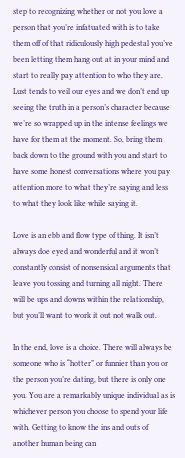step to recognizing whether or not you love a person that you’re infatuated with is to take them off of that ridiculously high pedestal you’ve been letting them hang out at in your mind and start to really pay attention to who they are. Lust tends to veil our eyes and we don’t end up seeing the truth in a person’s character because we’re so wrapped up in the intense feelings we have for them at the moment. So, bring them back down to the ground with you and start to have some honest conversations where you pay attention more to what they’re saying and less to what they look like while saying it.

Love is an ebb and flow type of thing. It isn’t always doe eyed and wonderful and it won’t constantly consist of nonsensical arguments that leave you tossing and turning all night. There will be ups and downs within the relationship, but you’ll want to work it out not walk out.

In the end, love is a choice. There will always be someone who is “hotter” or funnier than you or the person you’re dating, but there is only one you. You are a remarkably unique individual as is whichever person you choose to spend your life with. Getting to know the ins and outs of another human being can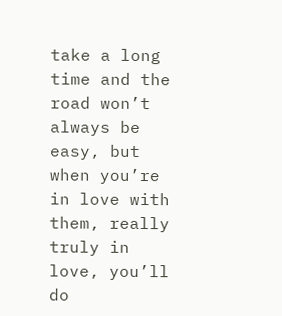take a long time and the road won’t always be easy, but when you’re in love with them, really truly in love, you’ll do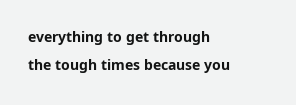everything to get through the tough times because you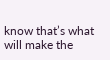know that’s what will make the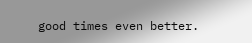good times even better.